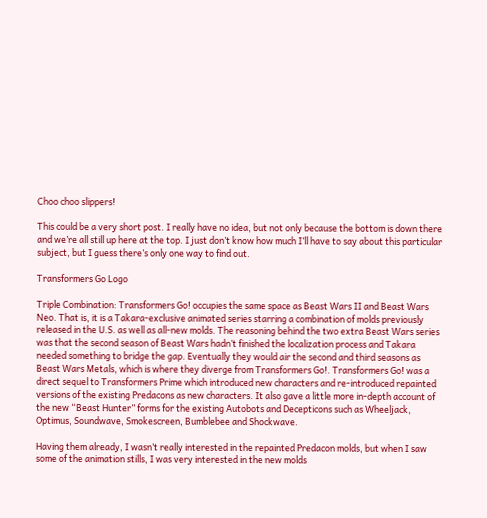Choo choo slippers!

This could be a very short post. I really have no idea, but not only because the bottom is down there and we’re all still up here at the top. I just don’t know how much I’ll have to say about this particular subject, but I guess there’s only one way to find out.

Transformers Go Logo

Triple Combination: Transformers Go! occupies the same space as Beast Wars II and Beast Wars Neo. That is, it is a Takara-exclusive animated series starring a combination of molds previously released in the U.S. as well as all-new molds. The reasoning behind the two extra Beast Wars series was that the second season of Beast Wars hadn’t finished the localization process and Takara needed something to bridge the gap. Eventually they would air the second and third seasons as Beast Wars Metals, which is where they diverge from Transformers Go!. Transformers Go! was a direct sequel to Transformers Prime which introduced new characters and re-introduced repainted versions of the existing Predacons as new characters. It also gave a little more in-depth account of the new “Beast Hunter” forms for the existing Autobots and Decepticons such as Wheeljack, Optimus, Soundwave, Smokescreen, Bumblebee and Shockwave.

Having them already, I wasn’t really interested in the repainted Predacon molds, but when I saw some of the animation stills, I was very interested in the new molds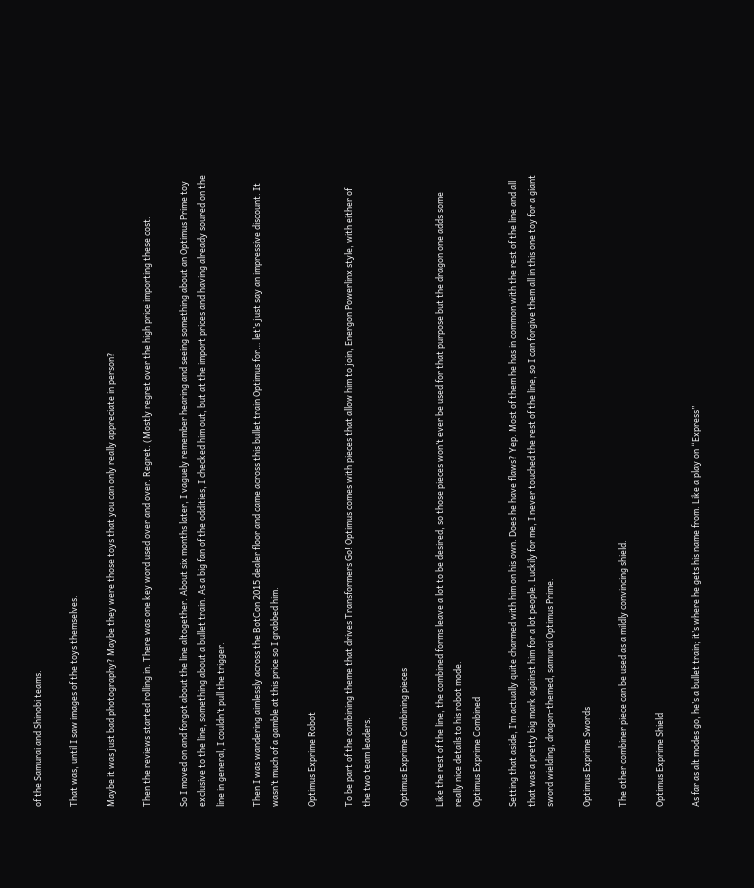of the Samurai and Shinobi teams.

That was, until I saw images of the toys themselves.

Maybe it was just bad photography? Maybe they were those toys that you can only really appreciate in person?

Then the reviews started rolling in. There was one key word used over and over. Regret. (Mostly regret over the high price importing these cost.

So I moved on and forgot about the line altogether. About six months later, I vaguely remember hearing and seeing something about an Optimus Prime toy exclusive to the line, something about a bullet train. As a big fan of the oddities, I checked him out, but at the import prices and having already soured on the line in general, I couldn’t pull the trigger.

Then I was wandering aimlessly across the BotCon 2015 dealer floor and came across this bullet train Optimus for… let’s just say an impressive discount. It wasn’t much of a gamble at this price so I grabbed him.

Optimus Exprime Robot

To be part of the combining theme that drives Transformers Go! Optimus comes with pieces that allow him to join, Energon Powerlinx style, with either of the two team leaders.

Optimus Exprime Combining pieces

Like the rest of the line, the combined forms leave a lot to be desired, so those pieces won’t ever be used for that purpose but the dragon one adds some really nice details to his robot mode.
Optimus Exprime Combined

Setting that aside, I’m actually quite charmed with him on his own. Does he have flaws? Yep. Most of them he has in common with the rest of the line and all that was a pretty big mark against him for a lot people. Luckily for me, I never touched the rest of the line, so I can forgive them all in this one toy for a giant sword wielding, dragon-themed, samurai Optimus Prime.

Optimus Exprime Swords

The other combiner piece can be used as a mildly convincing shield.

Optimus Exprime Shield

As far as alt modes go, he’s a bullet train; it’s where he gets his name from. Like a play on “Express”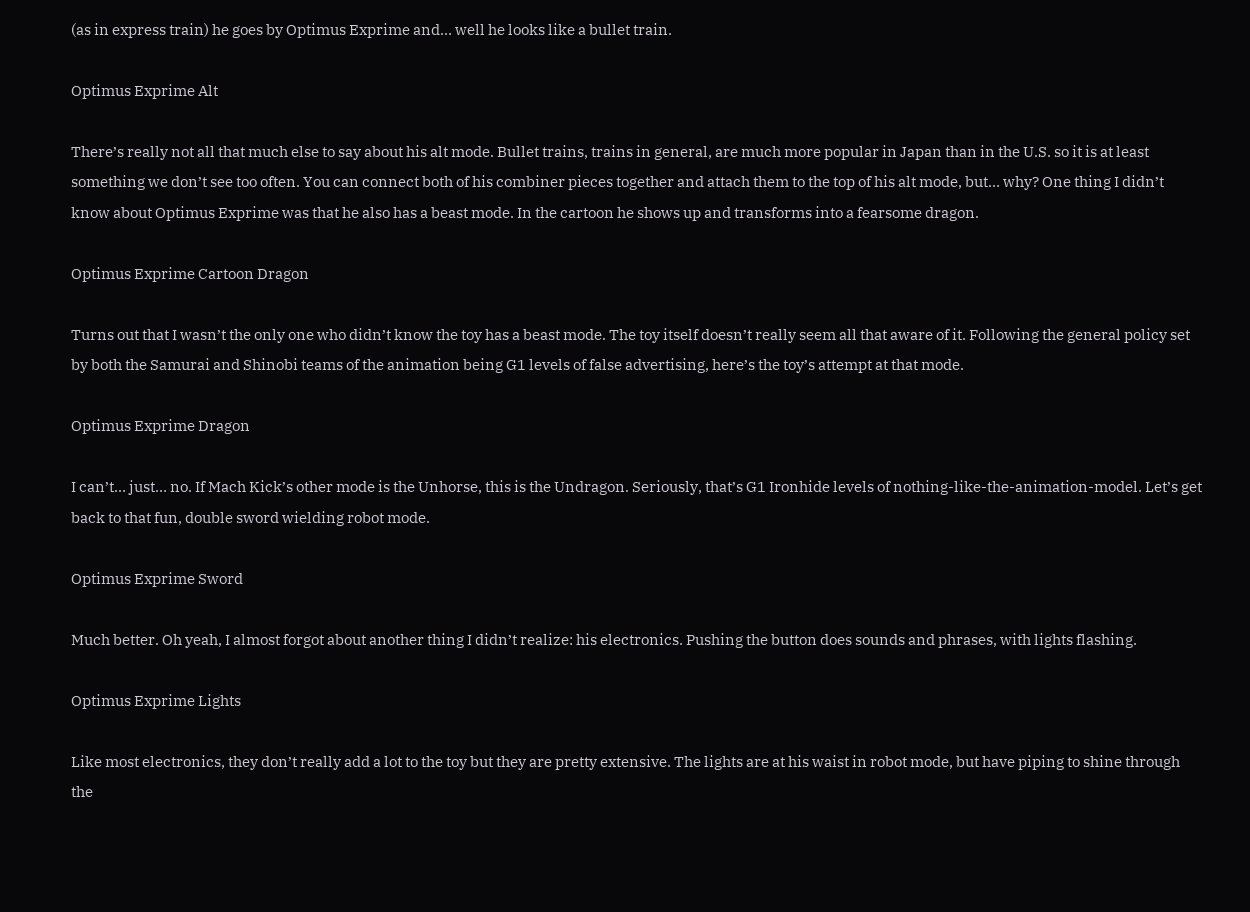(as in express train) he goes by Optimus Exprime and… well he looks like a bullet train.

Optimus Exprime Alt

There’s really not all that much else to say about his alt mode. Bullet trains, trains in general, are much more popular in Japan than in the U.S. so it is at least something we don’t see too often. You can connect both of his combiner pieces together and attach them to the top of his alt mode, but… why? One thing I didn’t know about Optimus Exprime was that he also has a beast mode. In the cartoon he shows up and transforms into a fearsome dragon.

Optimus Exprime Cartoon Dragon

Turns out that I wasn’t the only one who didn’t know the toy has a beast mode. The toy itself doesn’t really seem all that aware of it. Following the general policy set by both the Samurai and Shinobi teams of the animation being G1 levels of false advertising, here’s the toy’s attempt at that mode.

Optimus Exprime Dragon

I can’t… just… no. If Mach Kick’s other mode is the Unhorse, this is the Undragon. Seriously, that’s G1 Ironhide levels of nothing-like-the-animation-model. Let’s get back to that fun, double sword wielding robot mode.

Optimus Exprime Sword

Much better. Oh yeah, I almost forgot about another thing I didn’t realize: his electronics. Pushing the button does sounds and phrases, with lights flashing.

Optimus Exprime Lights

Like most electronics, they don’t really add a lot to the toy but they are pretty extensive. The lights are at his waist in robot mode, but have piping to shine through the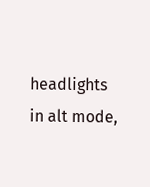headlights in alt mode,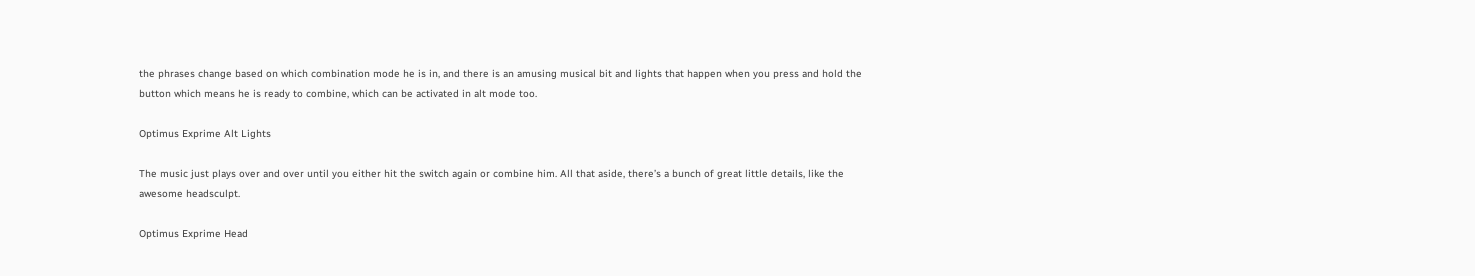the phrases change based on which combination mode he is in, and there is an amusing musical bit and lights that happen when you press and hold the button which means he is ready to combine, which can be activated in alt mode too.

Optimus Exprime Alt Lights

The music just plays over and over until you either hit the switch again or combine him. All that aside, there’s a bunch of great little details, like the awesome headsculpt.

Optimus Exprime Head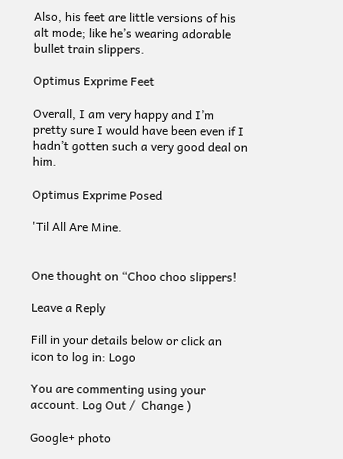Also, his feet are little versions of his alt mode; like he’s wearing adorable bullet train slippers.

Optimus Exprime Feet

Overall, I am very happy and I’m pretty sure I would have been even if I hadn’t gotten such a very good deal on him.

Optimus Exprime Posed

'Til All Are Mine.


One thought on “Choo choo slippers!

Leave a Reply

Fill in your details below or click an icon to log in: Logo

You are commenting using your account. Log Out /  Change )

Google+ photo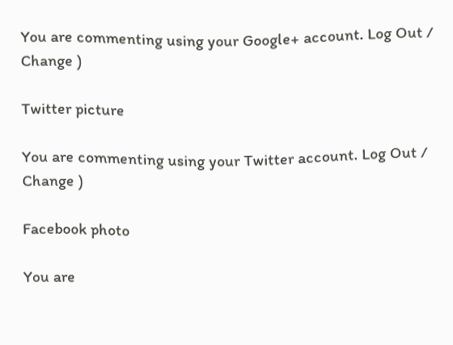You are commenting using your Google+ account. Log Out /  Change )

Twitter picture

You are commenting using your Twitter account. Log Out /  Change )

Facebook photo

You are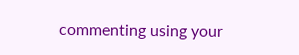commenting using your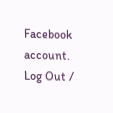Facebook account. Log Out /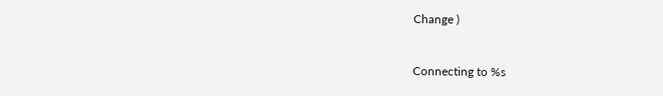Change )


Connecting to %s